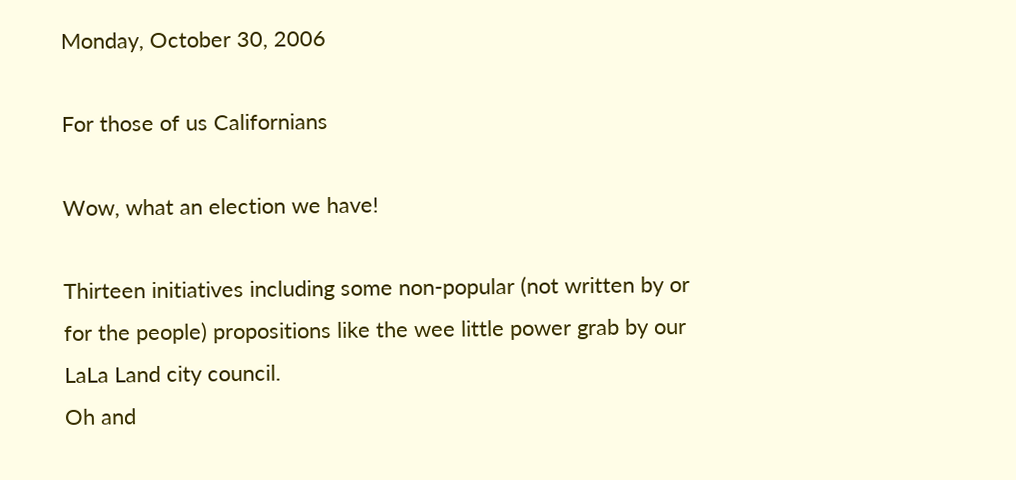Monday, October 30, 2006

For those of us Californians

Wow, what an election we have!

Thirteen initiatives including some non-popular (not written by or for the people) propositions like the wee little power grab by our LaLa Land city council.
Oh and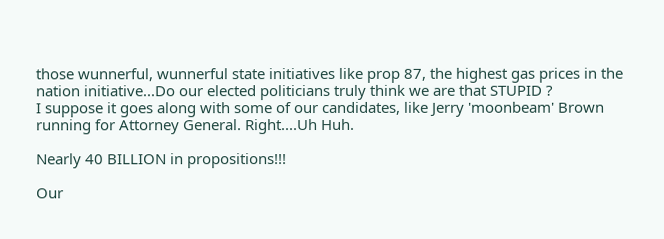those wunnerful, wunnerful state initiatives like prop 87, the highest gas prices in the nation initiative...Do our elected politicians truly think we are that STUPID ?
I suppose it goes along with some of our candidates, like Jerry 'moonbeam' Brown running for Attorney General. Right....Uh Huh.

Nearly 40 BILLION in propositions!!!

Our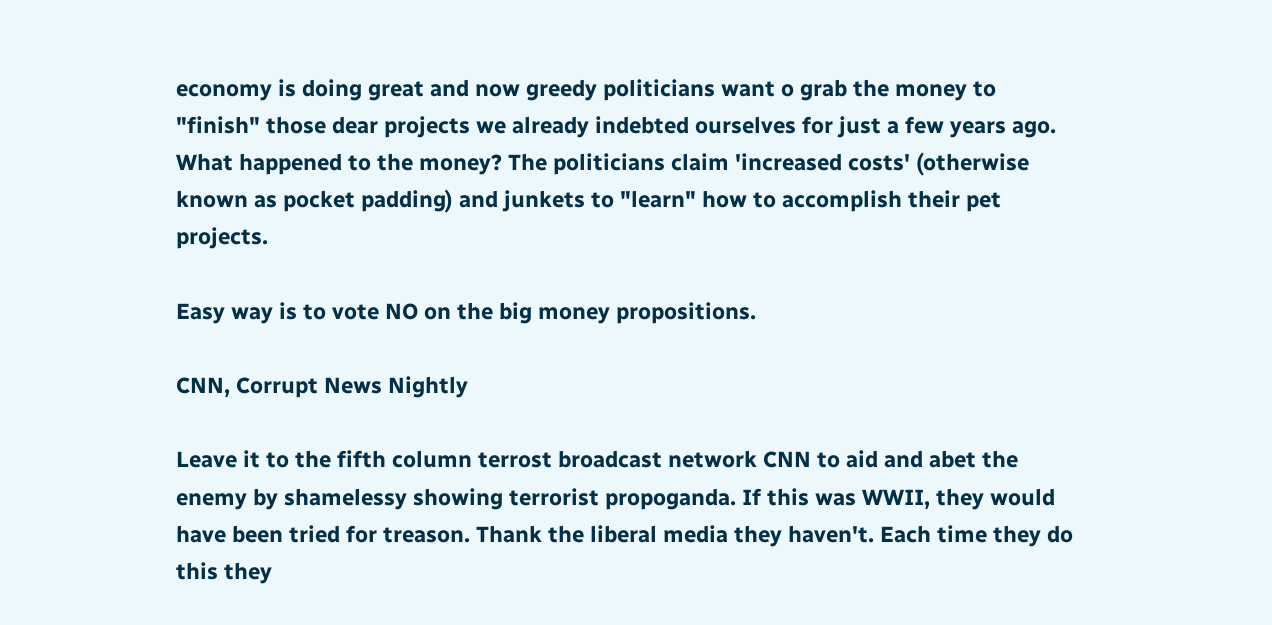economy is doing great and now greedy politicians want o grab the money to "finish" those dear projects we already indebted ourselves for just a few years ago. What happened to the money? The politicians claim 'increased costs' (otherwise known as pocket padding) and junkets to "learn" how to accomplish their pet projects.

Easy way is to vote NO on the big money propositions.

CNN, Corrupt News Nightly

Leave it to the fifth column terrost broadcast network CNN to aid and abet the enemy by shamelessy showing terrorist propoganda. If this was WWII, they would have been tried for treason. Thank the liberal media they haven't. Each time they do this they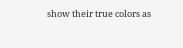show their true colors as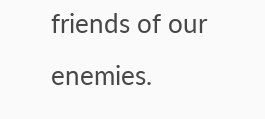friends of our enemies.